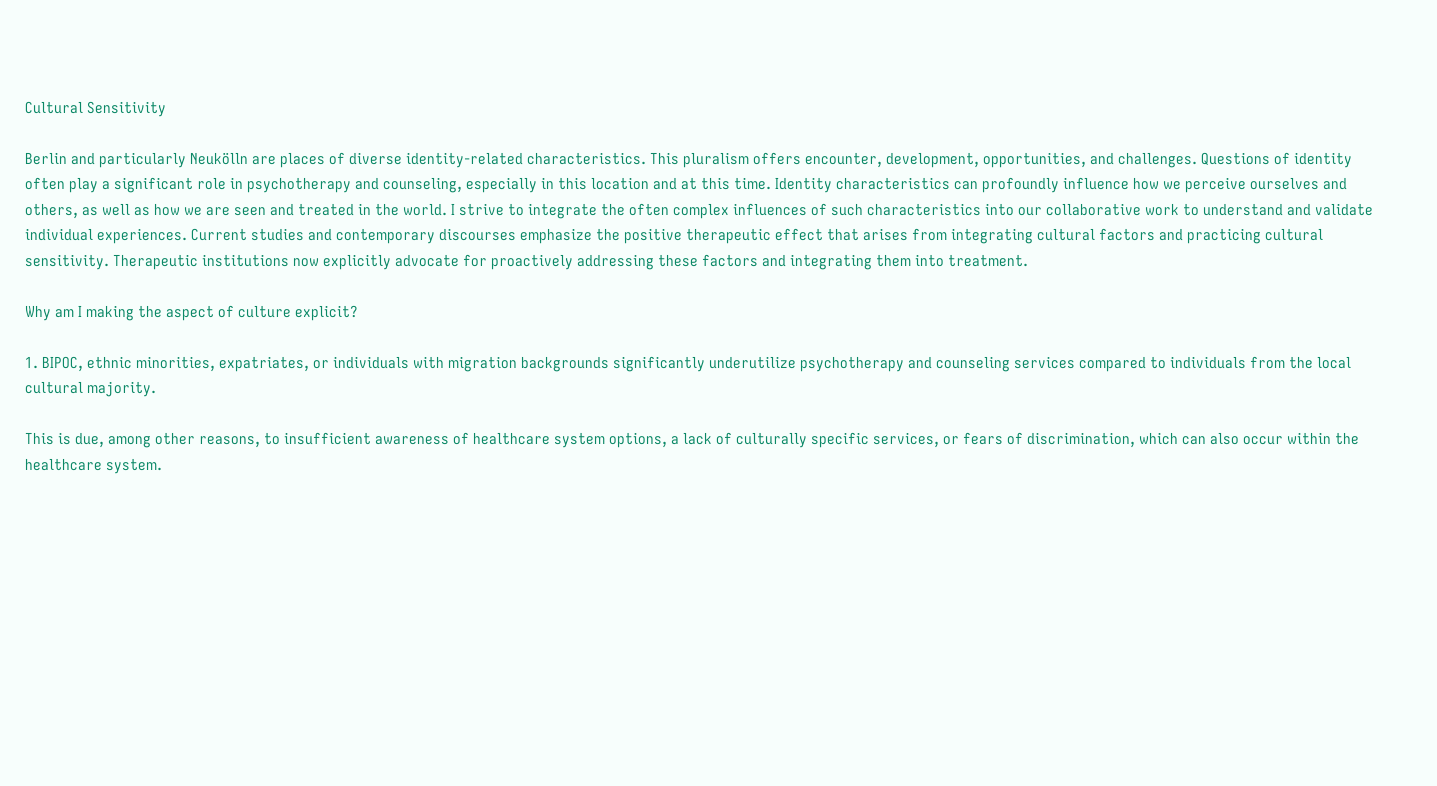Cultural Sensitivity

Berlin and particularly Neukölln are places of diverse identity-related characteristics. This pluralism offers encounter, development, opportunities, and challenges. Questions of identity often play a significant role in psychotherapy and counseling, especially in this location and at this time. Identity characteristics can profoundly influence how we perceive ourselves and others, as well as how we are seen and treated in the world. I strive to integrate the often complex influences of such characteristics into our collaborative work to understand and validate individual experiences. Current studies and contemporary discourses emphasize the positive therapeutic effect that arises from integrating cultural factors and practicing cultural sensitivity. Therapeutic institutions now explicitly advocate for proactively addressing these factors and integrating them into treatment.

Why am I making the aspect of culture explicit?

1. BIPOC, ethnic minorities, expatriates, or individuals with migration backgrounds significantly underutilize psychotherapy and counseling services compared to individuals from the local cultural majority.

This is due, among other reasons, to insufficient awareness of healthcare system options, a lack of culturally specific services, or fears of discrimination, which can also occur within the healthcare system.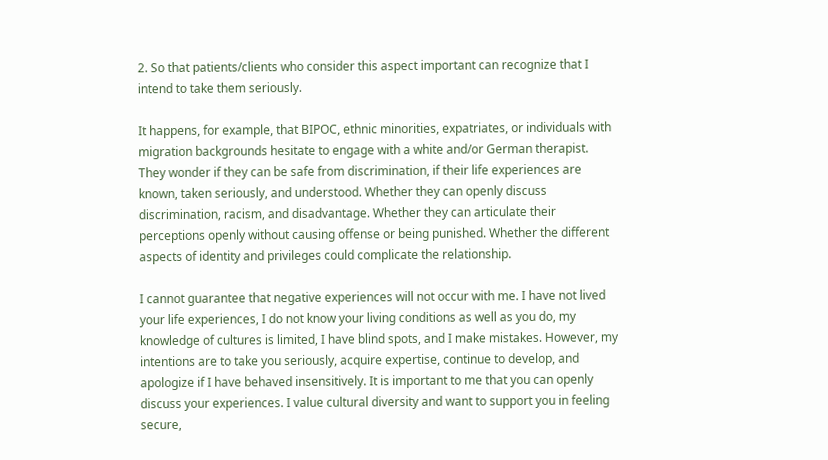2. So that patients/clients who consider this aspect important can recognize that I intend to take them seriously.

It happens, for example, that BIPOC, ethnic minorities, expatriates, or individuals with migration backgrounds hesitate to engage with a white and/or German therapist. They wonder if they can be safe from discrimination, if their life experiences are known, taken seriously, and understood. Whether they can openly discuss discrimination, racism, and disadvantage. Whether they can articulate their perceptions openly without causing offense or being punished. Whether the different aspects of identity and privileges could complicate the relationship.

I cannot guarantee that negative experiences will not occur with me. I have not lived your life experiences, I do not know your living conditions as well as you do, my knowledge of cultures is limited, I have blind spots, and I make mistakes. However, my intentions are to take you seriously, acquire expertise, continue to develop, and apologize if I have behaved insensitively. It is important to me that you can openly discuss your experiences. I value cultural diversity and want to support you in feeling secure,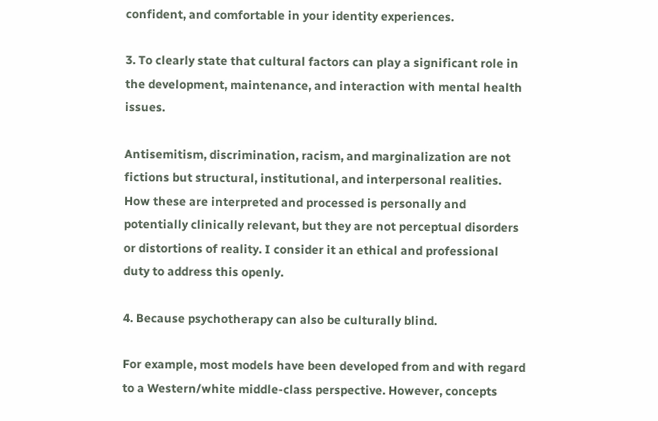confident, and comfortable in your identity experiences.

3. To clearly state that cultural factors can play a significant role in the development, maintenance, and interaction with mental health issues.

Antisemitism, discrimination, racism, and marginalization are not fictions but structural, institutional, and interpersonal realities. How these are interpreted and processed is personally and potentially clinically relevant, but they are not perceptual disorders or distortions of reality. I consider it an ethical and professional duty to address this openly.

4. Because psychotherapy can also be culturally blind.

For example, most models have been developed from and with regard to a Western/white middle-class perspective. However, concepts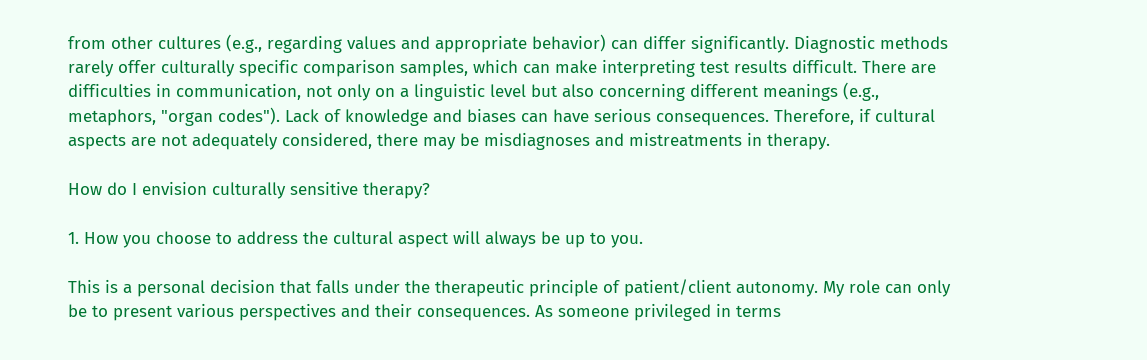from other cultures (e.g., regarding values and appropriate behavior) can differ significantly. Diagnostic methods rarely offer culturally specific comparison samples, which can make interpreting test results difficult. There are difficulties in communication, not only on a linguistic level but also concerning different meanings (e.g., metaphors, "organ codes"). Lack of knowledge and biases can have serious consequences. Therefore, if cultural aspects are not adequately considered, there may be misdiagnoses and mistreatments in therapy.

How do I envision culturally sensitive therapy?

1. How you choose to address the cultural aspect will always be up to you.

This is a personal decision that falls under the therapeutic principle of patient/client autonomy. My role can only be to present various perspectives and their consequences. As someone privileged in terms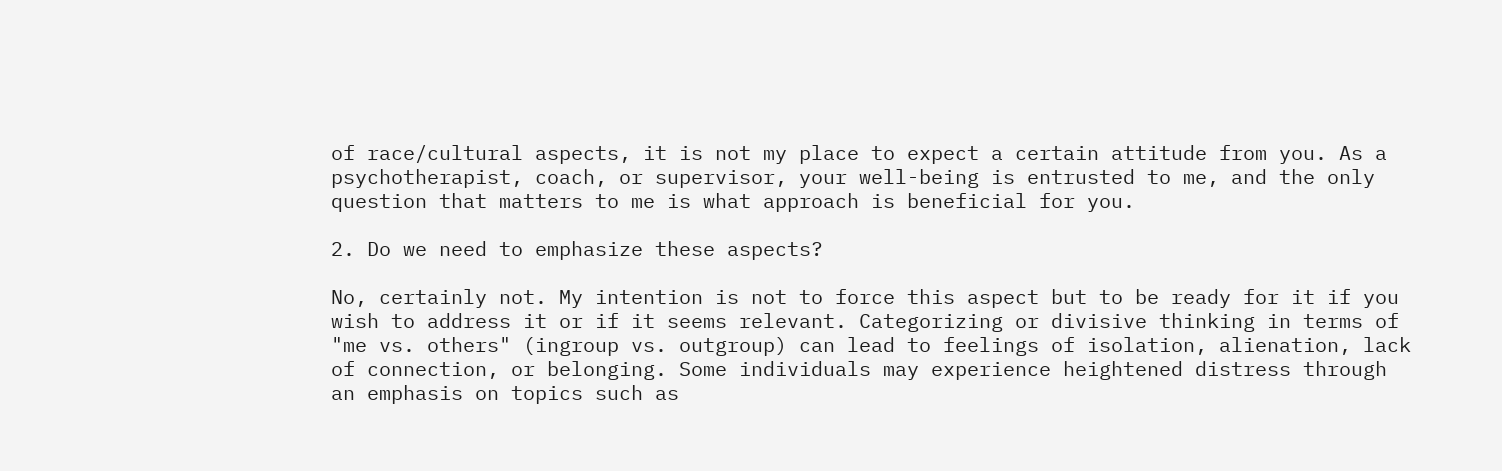of race/cultural aspects, it is not my place to expect a certain attitude from you. As a psychotherapist, coach, or supervisor, your well-being is entrusted to me, and the only question that matters to me is what approach is beneficial for you.

2. Do we need to emphasize these aspects?

No, certainly not. My intention is not to force this aspect but to be ready for it if you wish to address it or if it seems relevant. Categorizing or divisive thinking in terms of "me vs. others" (ingroup vs. outgroup) can lead to feelings of isolation, alienation, lack of connection, or belonging. Some individuals may experience heightened distress through an emphasis on topics such as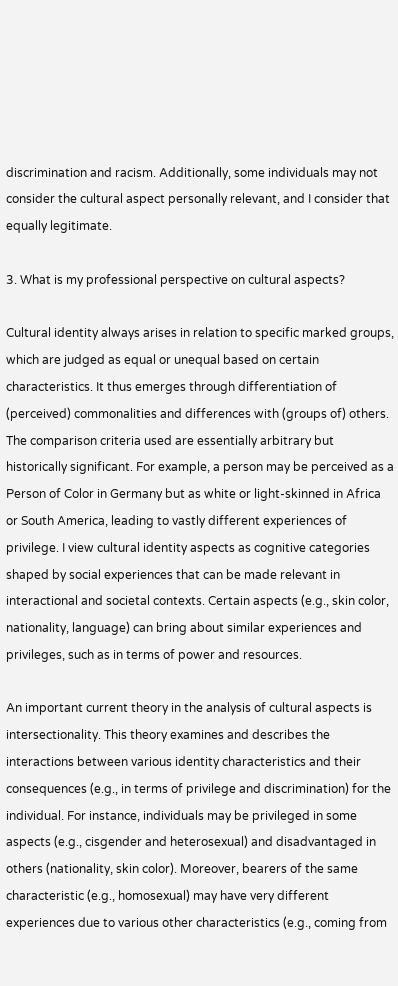discrimination and racism. Additionally, some individuals may not consider the cultural aspect personally relevant, and I consider that equally legitimate.

3. What is my professional perspective on cultural aspects?

Cultural identity always arises in relation to specific marked groups, which are judged as equal or unequal based on certain characteristics. It thus emerges through differentiation of (perceived) commonalities and differences with (groups of) others. The comparison criteria used are essentially arbitrary but historically significant. For example, a person may be perceived as a Person of Color in Germany but as white or light-skinned in Africa or South America, leading to vastly different experiences of privilege. I view cultural identity aspects as cognitive categories shaped by social experiences that can be made relevant in interactional and societal contexts. Certain aspects (e.g., skin color, nationality, language) can bring about similar experiences and privileges, such as in terms of power and resources.

An important current theory in the analysis of cultural aspects is intersectionality. This theory examines and describes the interactions between various identity characteristics and their consequences (e.g., in terms of privilege and discrimination) for the individual. For instance, individuals may be privileged in some aspects (e.g., cisgender and heterosexual) and disadvantaged in others (nationality, skin color). Moreover, bearers of the same characteristic (e.g., homosexual) may have very different experiences due to various other characteristics (e.g., coming from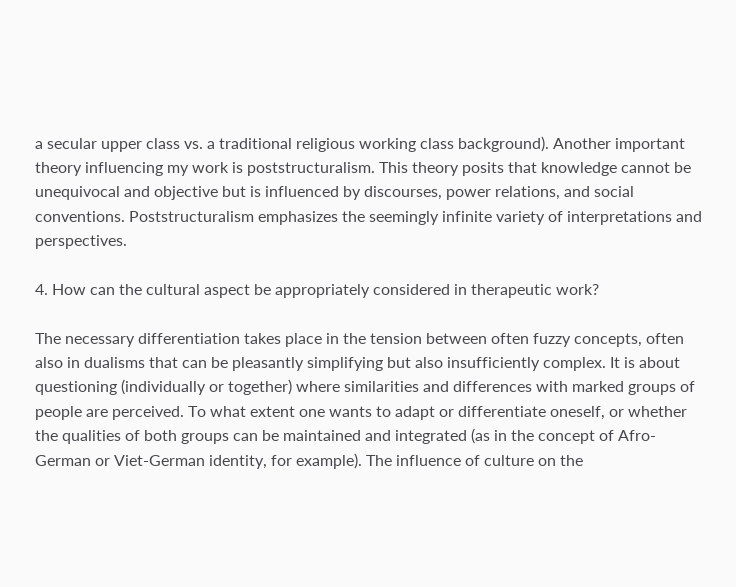a secular upper class vs. a traditional religious working class background). Another important theory influencing my work is poststructuralism. This theory posits that knowledge cannot be unequivocal and objective but is influenced by discourses, power relations, and social conventions. Poststructuralism emphasizes the seemingly infinite variety of interpretations and perspectives.

4. How can the cultural aspect be appropriately considered in therapeutic work?

The necessary differentiation takes place in the tension between often fuzzy concepts, often also in dualisms that can be pleasantly simplifying but also insufficiently complex. It is about questioning (individually or together) where similarities and differences with marked groups of people are perceived. To what extent one wants to adapt or differentiate oneself, or whether the qualities of both groups can be maintained and integrated (as in the concept of Afro-German or Viet-German identity, for example). The influence of culture on the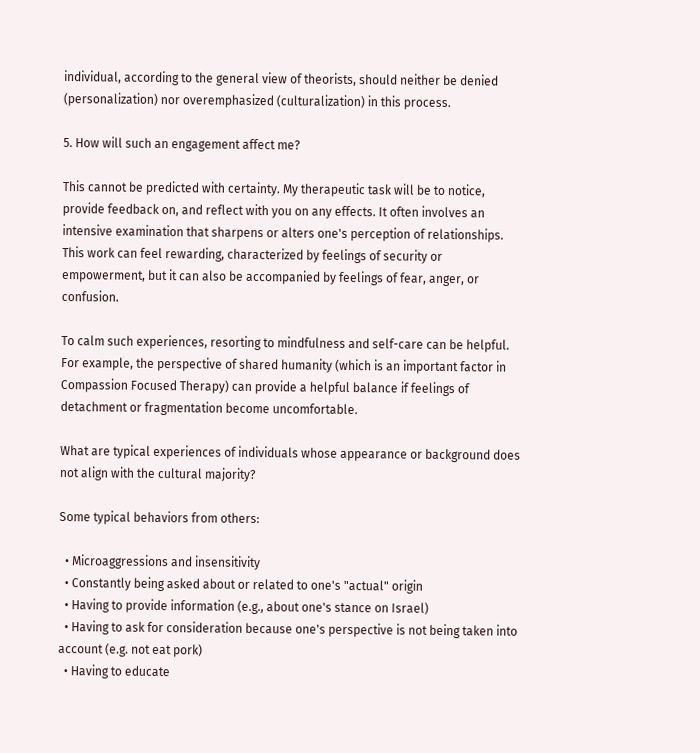individual, according to the general view of theorists, should neither be denied (personalization) nor overemphasized (culturalization) in this process.

5. How will such an engagement affect me?

This cannot be predicted with certainty. My therapeutic task will be to notice, provide feedback on, and reflect with you on any effects. It often involves an intensive examination that sharpens or alters one's perception of relationships. This work can feel rewarding, characterized by feelings of security or empowerment, but it can also be accompanied by feelings of fear, anger, or confusion.

To calm such experiences, resorting to mindfulness and self-care can be helpful. For example, the perspective of shared humanity (which is an important factor in Compassion Focused Therapy) can provide a helpful balance if feelings of detachment or fragmentation become uncomfortable.

What are typical experiences of individuals whose appearance or background does not align with the cultural majority?

Some typical behaviors from others:

  • Microaggressions and insensitivity
  • Constantly being asked about or related to one's "actual" origin
  • Having to provide information (e.g., about one's stance on Israel)
  • Having to ask for consideration because one's perspective is not being taken into account (e.g. not eat pork)
  • Having to educate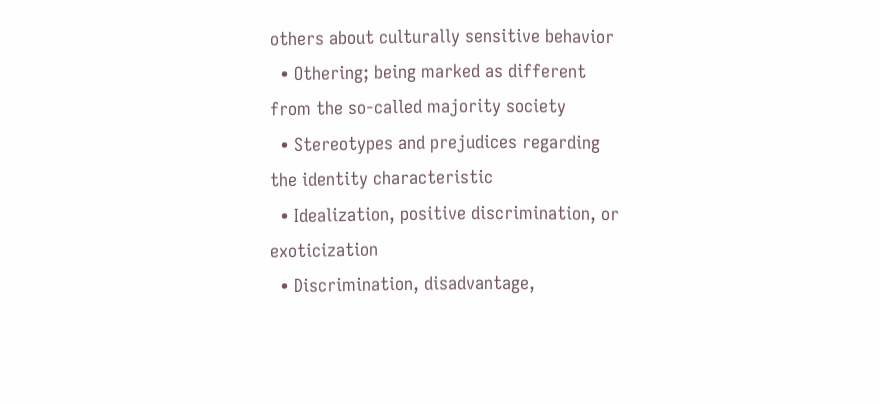others about culturally sensitive behavior
  • Othering; being marked as different from the so-called majority society
  • Stereotypes and prejudices regarding the identity characteristic
  • Idealization, positive discrimination, or exoticization
  • Discrimination, disadvantage,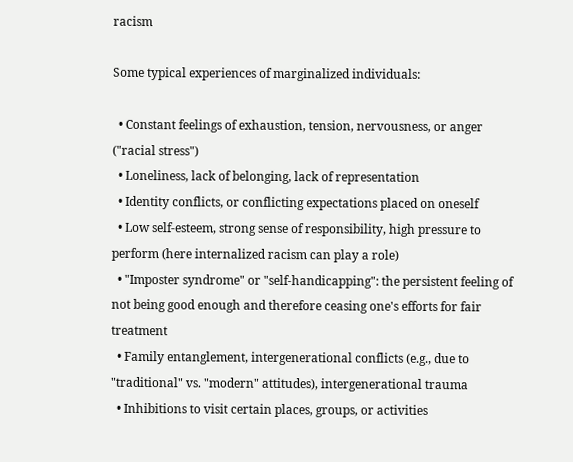racism

Some typical experiences of marginalized individuals:

  • Constant feelings of exhaustion, tension, nervousness, or anger ("racial stress")
  • Loneliness, lack of belonging, lack of representation
  • Identity conflicts, or conflicting expectations placed on oneself
  • Low self-esteem, strong sense of responsibility, high pressure to perform (here internalized racism can play a role)
  • "Imposter syndrome" or "self-handicapping": the persistent feeling of not being good enough and therefore ceasing one's efforts for fair treatment
  • Family entanglement, intergenerational conflicts (e.g., due to "traditional" vs. "modern" attitudes), intergenerational trauma
  • Inhibitions to visit certain places, groups, or activities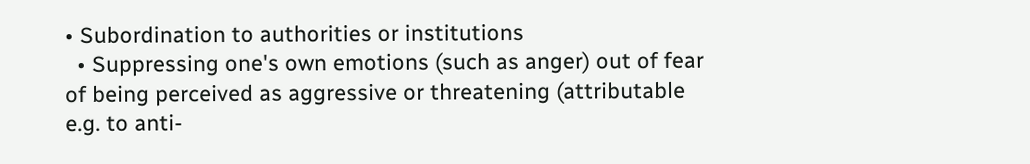• Subordination to authorities or institutions
  • Suppressing one's own emotions (such as anger) out of fear of being perceived as aggressive or threatening (attributable e.g. to anti-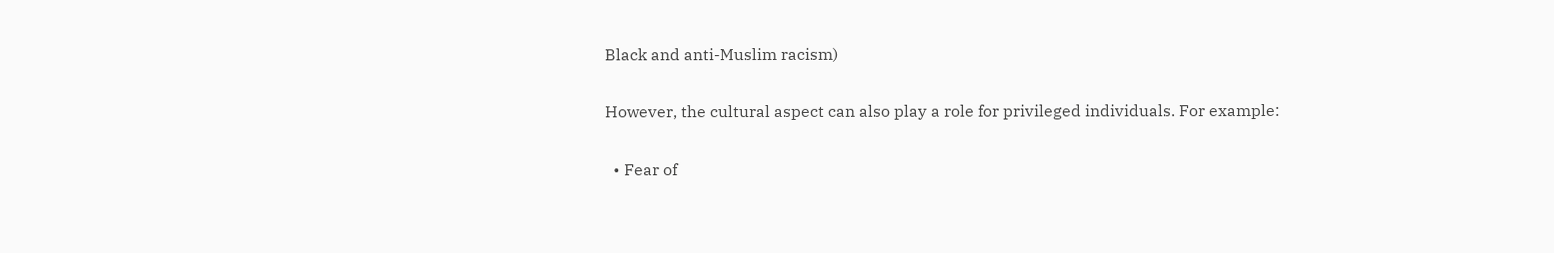Black and anti-Muslim racism)

However, the cultural aspect can also play a role for privileged individuals. For example:

  • Fear of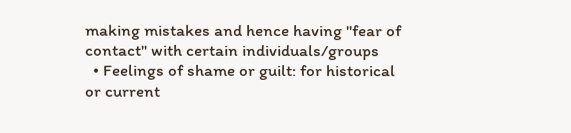making mistakes and hence having "fear of contact" with certain individuals/groups
  • Feelings of shame or guilt: for historical or current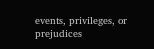events, privileges, or prejudices